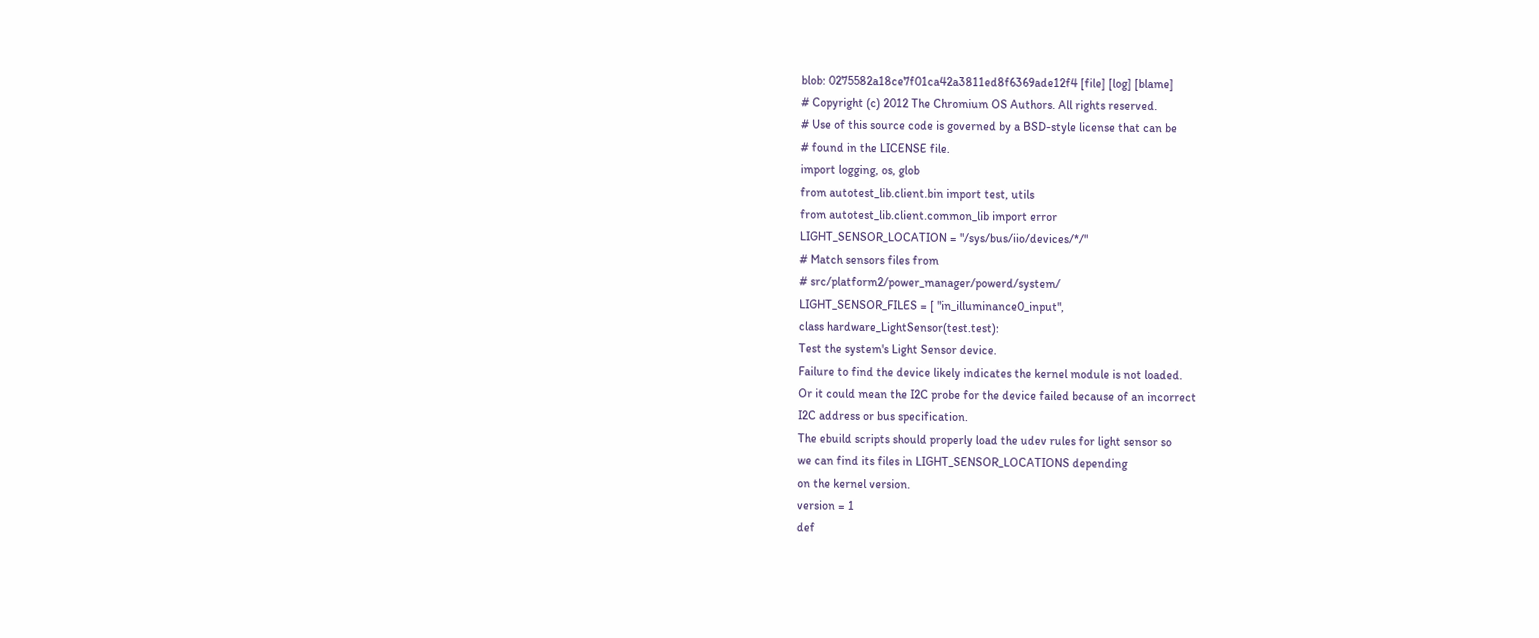blob: 0275582a18ce7f01ca42a3811ed8f6369ade12f4 [file] [log] [blame]
# Copyright (c) 2012 The Chromium OS Authors. All rights reserved.
# Use of this source code is governed by a BSD-style license that can be
# found in the LICENSE file.
import logging, os, glob
from autotest_lib.client.bin import test, utils
from autotest_lib.client.common_lib import error
LIGHT_SENSOR_LOCATION = "/sys/bus/iio/devices/*/"
# Match sensors files from
# src/platform2/power_manager/powerd/system/
LIGHT_SENSOR_FILES = [ "in_illuminance0_input",
class hardware_LightSensor(test.test):
Test the system's Light Sensor device.
Failure to find the device likely indicates the kernel module is not loaded.
Or it could mean the I2C probe for the device failed because of an incorrect
I2C address or bus specification.
The ebuild scripts should properly load the udev rules for light sensor so
we can find its files in LIGHT_SENSOR_LOCATIONS depending
on the kernel version.
version = 1
def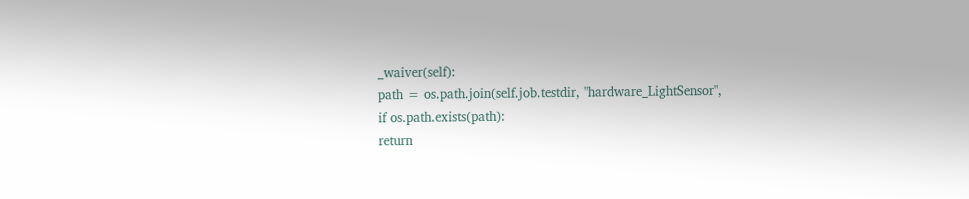_waiver(self):
path = os.path.join(self.job.testdir, "hardware_LightSensor",
if os.path.exists(path):
return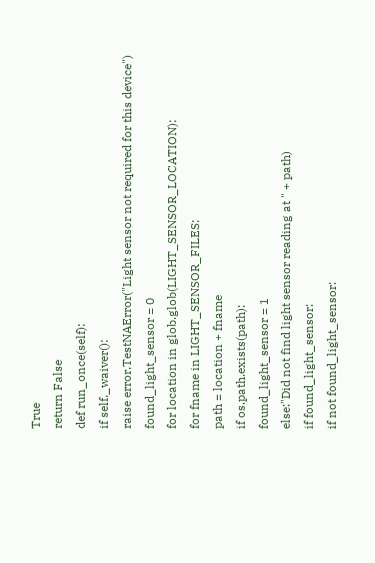True
return False
def run_once(self):
if self._waiver():
raise error.TestNAError("Light sensor not required for this device")
found_light_sensor = 0
for location in glob.glob(LIGHT_SENSOR_LOCATION):
for fname in LIGHT_SENSOR_FILES:
path = location + fname
if os.path.exists(path):
found_light_sensor = 1
else:"Did not find light sensor reading at " + path)
if found_light_sensor:
if not found_light_sensor: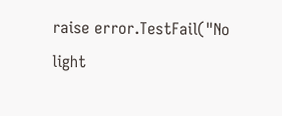raise error.TestFail("No light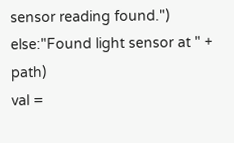sensor reading found.")
else:"Found light sensor at " + path)
val =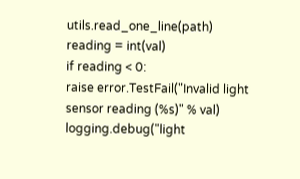utils.read_one_line(path)
reading = int(val)
if reading < 0:
raise error.TestFail("Invalid light sensor reading (%s)" % val)
logging.debug("light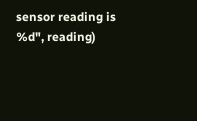sensor reading is %d", reading)